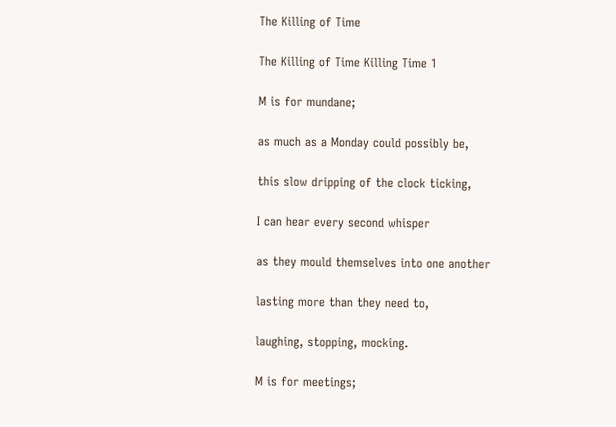The Killing of Time

The Killing of Time Killing Time 1

M is for mundane;

as much as a Monday could possibly be,

this slow dripping of the clock ticking,

I can hear every second whisper

as they mould themselves into one another

lasting more than they need to,

laughing, stopping, mocking.

M is for meetings;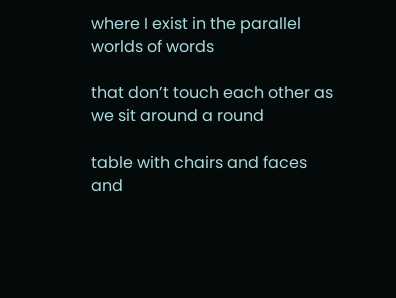where I exist in the parallel worlds of words

that don’t touch each other as we sit around a round

table with chairs and faces and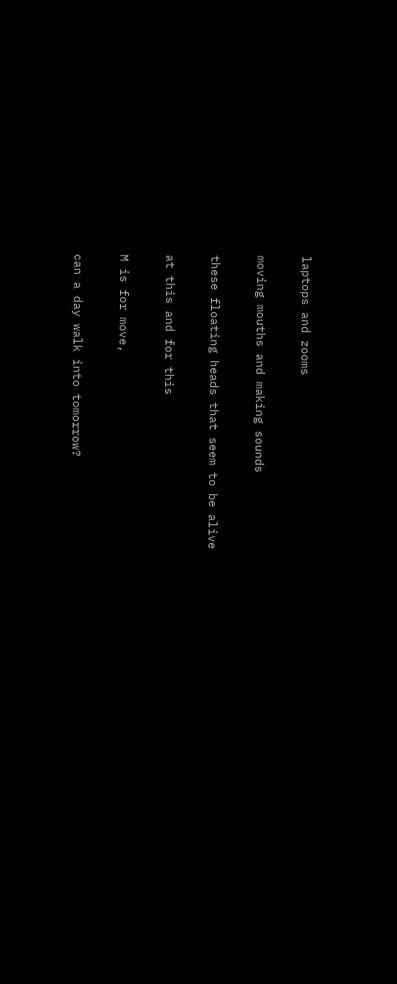laptops and zooms

moving mouths and making sounds

these floating heads that seem to be alive

at this and for this

M is for move,

can a day walk into tomorrow?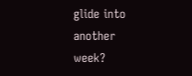glide into another week?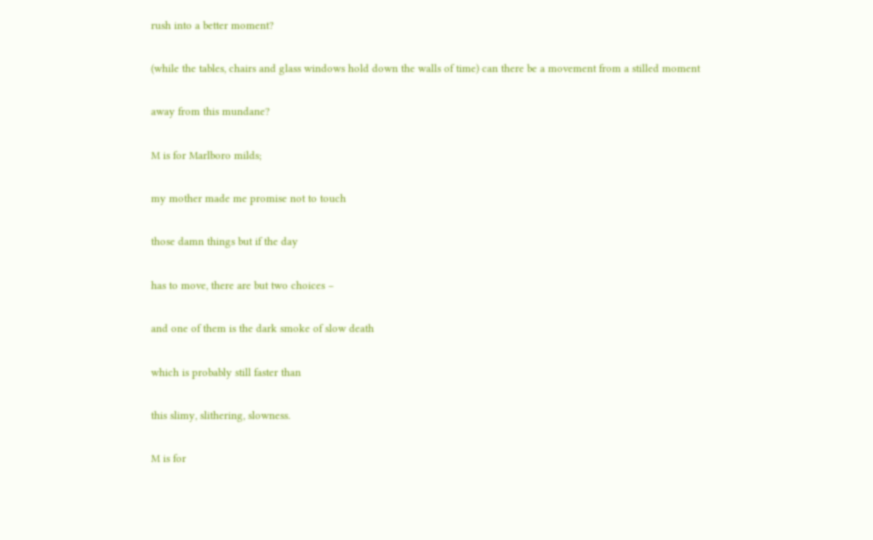rush into a better moment?

(while the tables, chairs and glass windows hold down the walls of time) can there be a movement from a stilled moment

away from this mundane?

M is for Marlboro milds;

my mother made me promise not to touch

those damn things but if the day

has to move, there are but two choices –

and one of them is the dark smoke of slow death

which is probably still faster than

this slimy, slithering, slowness.

M is for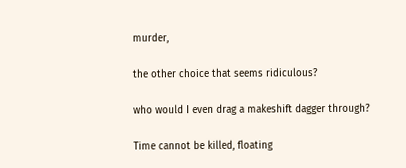murder,

the other choice that seems ridiculous?

who would I even drag a makeshift dagger through?

Time cannot be killed, floating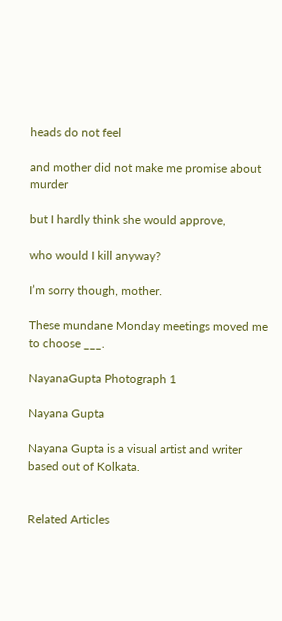heads do not feel

and mother did not make me promise about murder

but I hardly think she would approve,

who would I kill anyway?

I’m sorry though, mother.

These mundane Monday meetings moved me to choose ___.

NayanaGupta Photograph 1

Nayana Gupta

Nayana Gupta is a visual artist and writer based out of Kolkata.


Related Articles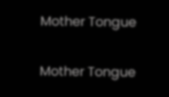Mother Tongue

Mother Tongue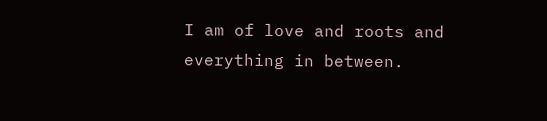I am of love and roots and everything in between.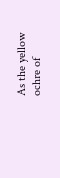As the yellow ochre of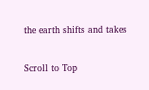the earth shifts and takes

Scroll to Top